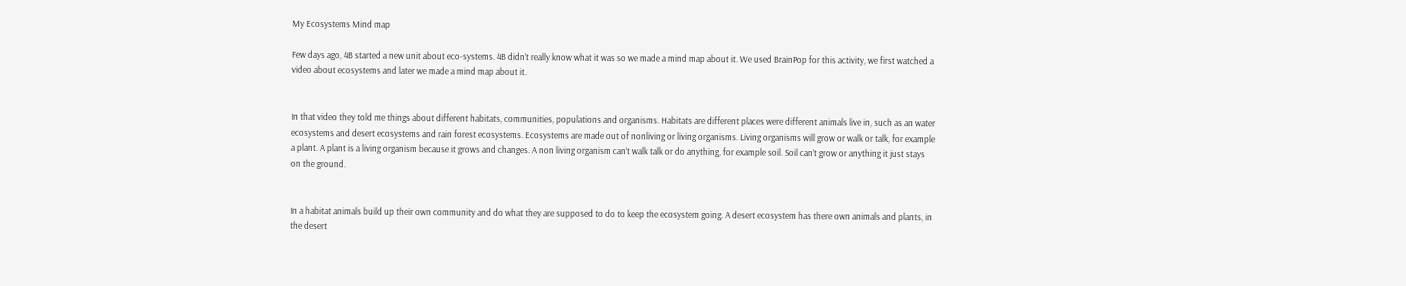My Ecosystems Mind map

Few days ago, 4B started a new unit about eco-systems. 4B didn’t really know what it was so we made a mind map about it. We used BrainPop for this activity, we first watched a video about ecosystems and later we made a mind map about it.


In that video they told me things about different habitats, communities, populations and organisms. Habitats are different places were different animals live in, such as an water ecosystems and desert ecosystems and rain forest ecosystems. Ecosystems are made out of nonliving or living organisms. Living organisms will grow or walk or talk, for example a plant. A plant is a living organism because it grows and changes. A non living organism can’t walk talk or do anything, for example soil. Soil can’t grow or anything it just stays on the ground.


In a habitat animals build up their own community and do what they are supposed to do to keep the ecosystem going. A desert ecosystem has there own animals and plants, in the desert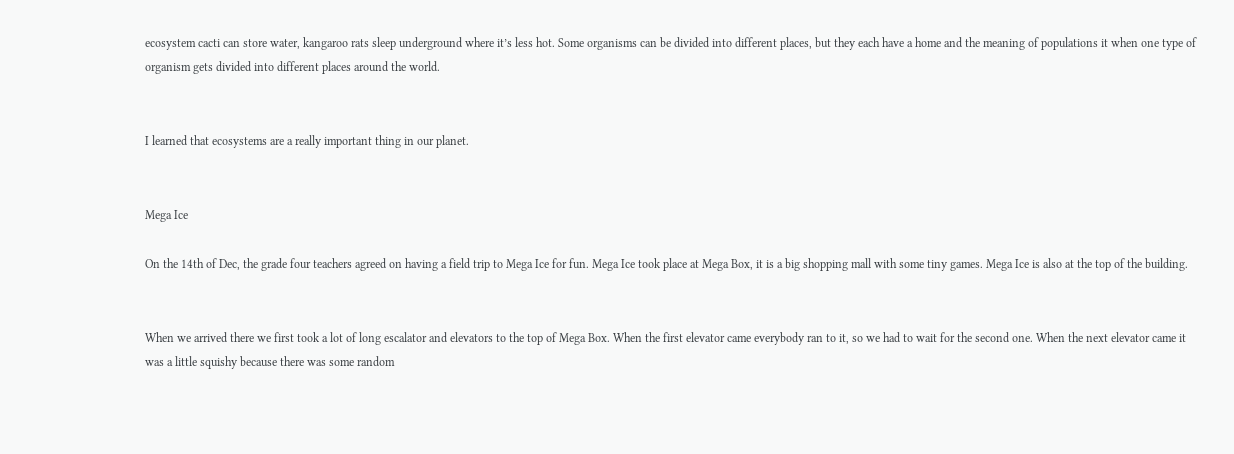ecosystem cacti can store water, kangaroo rats sleep underground where it’s less hot. Some organisms can be divided into different places, but they each have a home and the meaning of populations it when one type of organism gets divided into different places around the world.


I learned that ecosystems are a really important thing in our planet.


Mega Ice

On the 14th of Dec, the grade four teachers agreed on having a field trip to Mega Ice for fun. Mega Ice took place at Mega Box, it is a big shopping mall with some tiny games. Mega Ice is also at the top of the building.


When we arrived there we first took a lot of long escalator and elevators to the top of Mega Box. When the first elevator came everybody ran to it, so we had to wait for the second one. When the next elevator came it was a little squishy because there was some random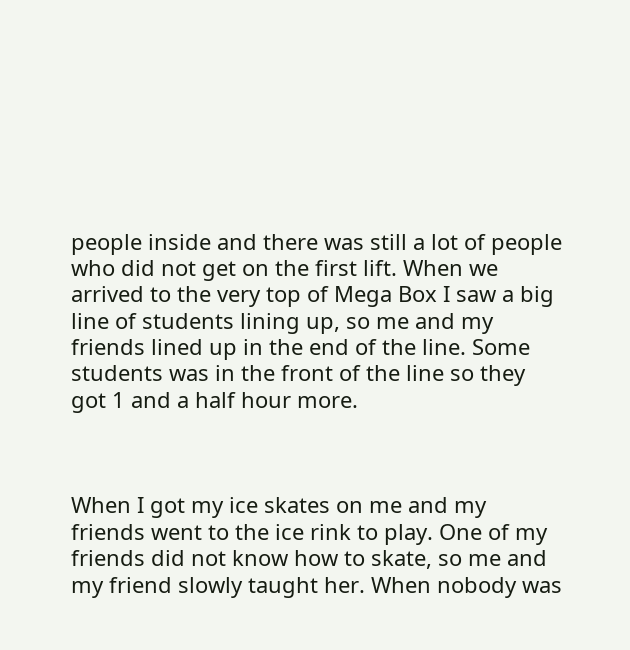people inside and there was still a lot of people who did not get on the first lift. When we arrived to the very top of Mega Box I saw a big line of students lining up, so me and my friends lined up in the end of the line. Some students was in the front of the line so they got 1 and a half hour more.



When I got my ice skates on me and my friends went to the ice rink to play. One of my friends did not know how to skate, so me and my friend slowly taught her. When nobody was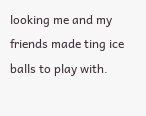looking me and my friends made ting ice balls to play with.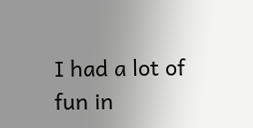I had a lot of fun in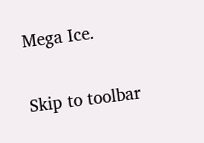Mega Ice.

Skip to toolbar